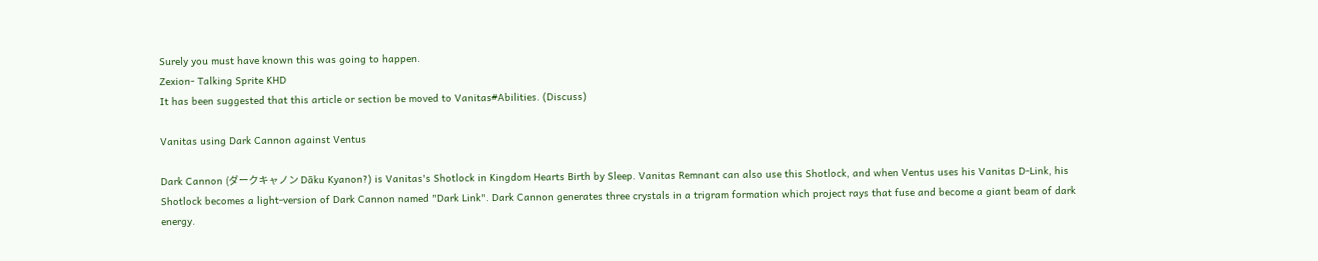Surely you must have known this was going to happen.
Zexion- Talking Sprite KHD
It has been suggested that this article or section be moved to Vanitas#Abilities. (Discuss)

Vanitas using Dark Cannon against Ventus

Dark Cannon (ダークキャノン Dāku Kyanon?) is Vanitas's Shotlock in Kingdom Hearts Birth by Sleep. Vanitas Remnant can also use this Shotlock, and when Ventus uses his Vanitas D-Link, his Shotlock becomes a light-version of Dark Cannon named "Dark Link". Dark Cannon generates three crystals in a trigram formation which project rays that fuse and become a giant beam of dark energy.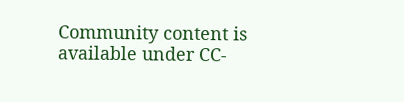Community content is available under CC-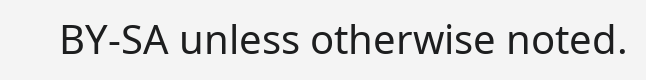BY-SA unless otherwise noted.